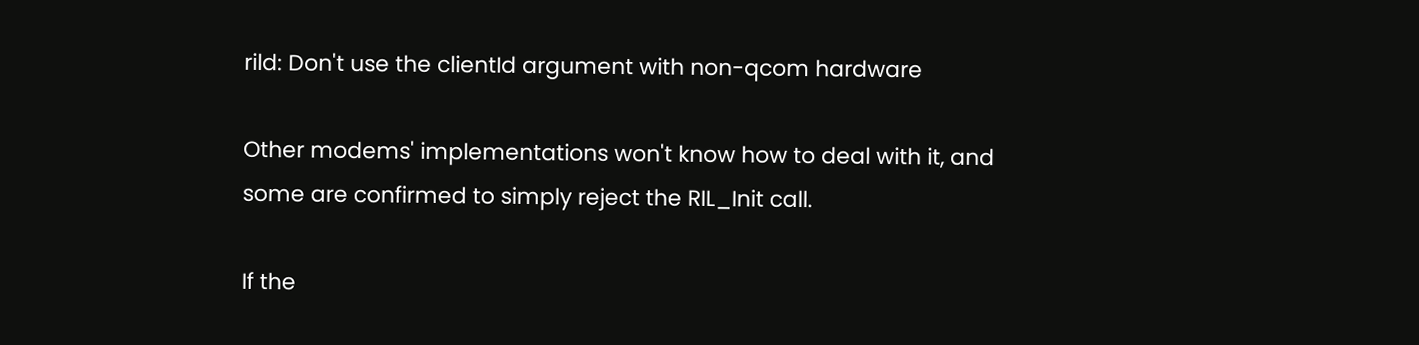rild: Don't use the clientId argument with non-qcom hardware

Other modems' implementations won't know how to deal with it, and
some are confirmed to simply reject the RIL_Init call.

If the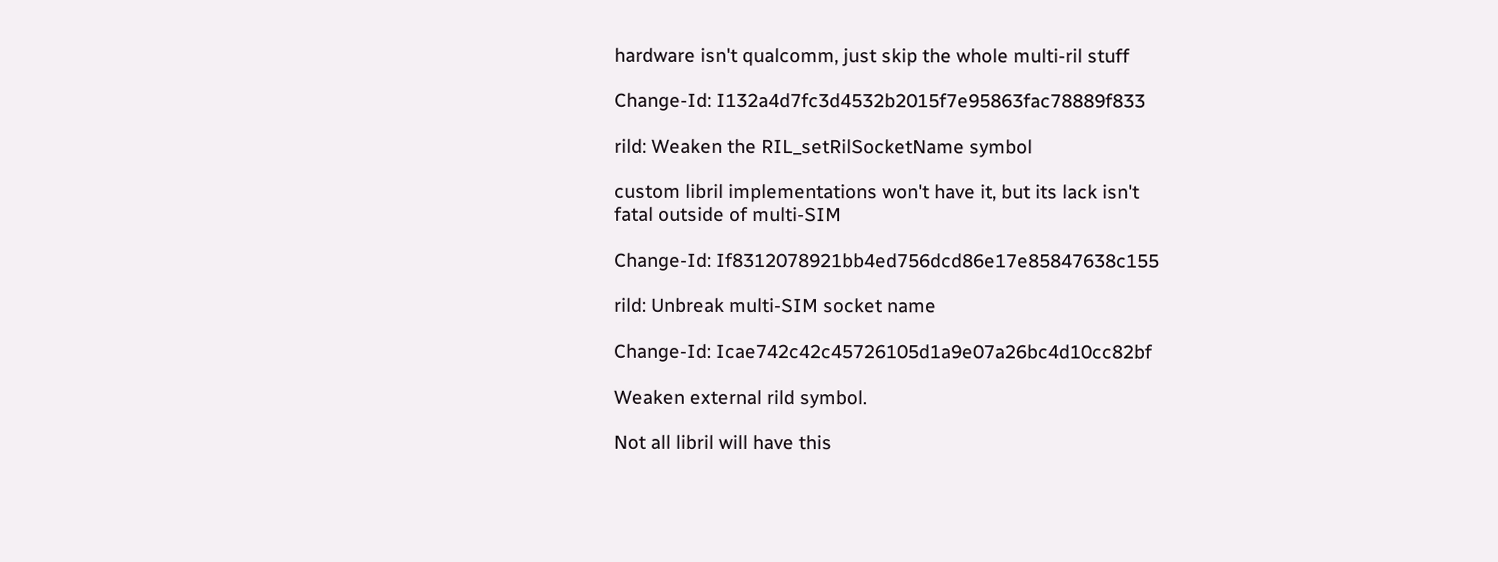hardware isn't qualcomm, just skip the whole multi-ril stuff

Change-Id: I132a4d7fc3d4532b2015f7e95863fac78889f833

rild: Weaken the RIL_setRilSocketName symbol

custom libril implementations won't have it, but its lack isn't
fatal outside of multi-SIM

Change-Id: If8312078921bb4ed756dcd86e17e85847638c155

rild: Unbreak multi-SIM socket name

Change-Id: Icae742c42c45726105d1a9e07a26bc4d10cc82bf

Weaken external rild symbol.

Not all libril will have this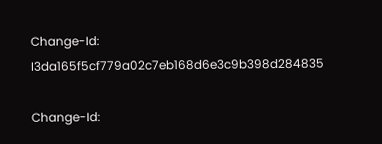Change-Id: I3da165f5cf779a02c7eb168d6e3c9b398d284835

Change-Id: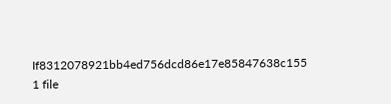If8312078921bb4ed756dcd86e17e85847638c155
1 file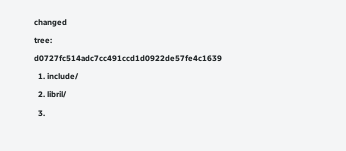changed
tree: d0727fc514adc7cc491ccd1d0922de57fe4c1639
  1. include/
  2. libril/
  3.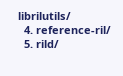librilutils/
  4. reference-ril/
  5. rild/